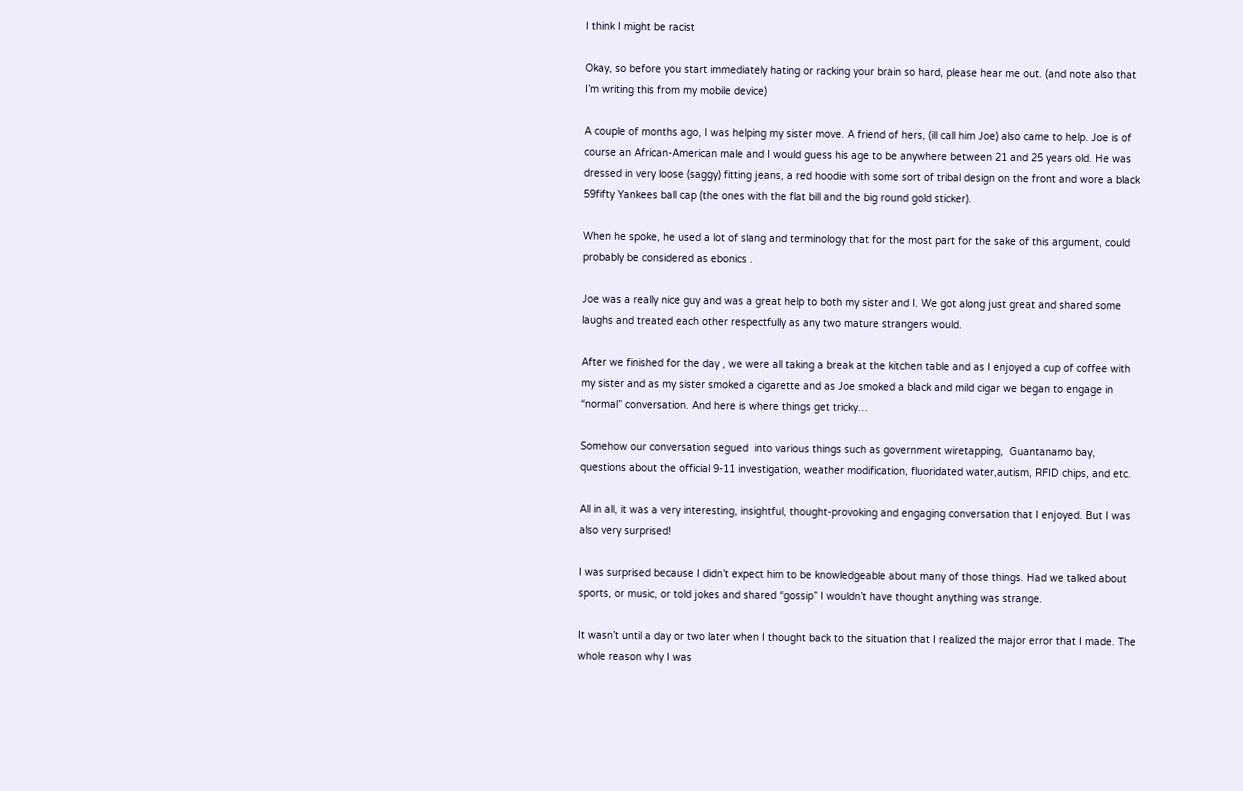I think I might be racist

Okay, so before you start immediately hating or racking your brain so hard, please hear me out. (and note also that I’m writing this from my mobile device)

A couple of months ago, I was helping my sister move. A friend of hers, (ill call him Joe) also came to help. Joe is of course an African-American male and I would guess his age to be anywhere between 21 and 25 years old. He was dressed in very loose (saggy) fitting jeans, a red hoodie with some sort of tribal design on the front and wore a black 59fifty Yankees ball cap (the ones with the flat bill and the big round gold sticker).

When he spoke, he used a lot of slang and terminology that for the most part for the sake of this argument, could probably be considered as ebonics .

Joe was a really nice guy and was a great help to both my sister and I. We got along just great and shared some laughs and treated each other respectfully as any two mature strangers would.

After we finished for the day , we were all taking a break at the kitchen table and as I enjoyed a cup of coffee with my sister and as my sister smoked a cigarette and as Joe smoked a black and mild cigar we began to engage in “normal” conversation. And here is where things get tricky…

Somehow our conversation segued  into various things such as government wiretapping,  Guantanamo bay, questions about the official 9-11 investigation, weather modification, fluoridated water,autism, RFID chips, and etc.

All in all, it was a very interesting, insightful, thought-provoking and engaging conversation that I enjoyed. But I was also very surprised!

I was surprised because I didn’t expect him to be knowledgeable about many of those things. Had we talked about sports, or music, or told jokes and shared “gossip” I wouldn’t have thought anything was strange.

It wasn’t until a day or two later when I thought back to the situation that I realized the major error that I made. The whole reason why I was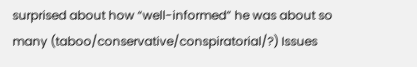surprised about how “well-informed” he was about so many (taboo/conservative/conspiratorial/?) Issues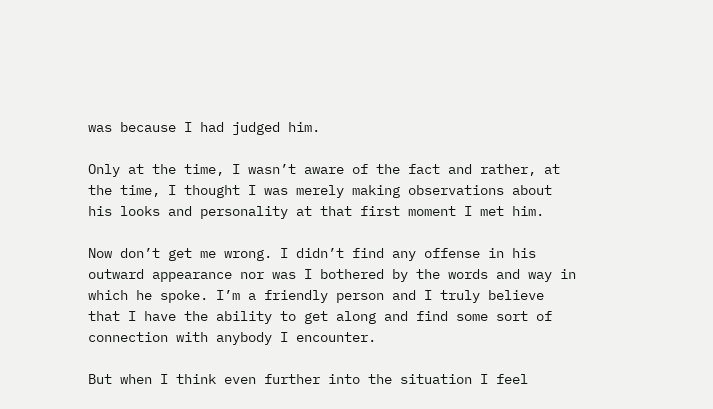was because I had judged him.

Only at the time, I wasn’t aware of the fact and rather, at the time, I thought I was merely making observations about his looks and personality at that first moment I met him.

Now don’t get me wrong. I didn’t find any offense in his outward appearance nor was I bothered by the words and way in which he spoke. I’m a friendly person and I truly believe that I have the ability to get along and find some sort of connection with anybody I encounter.

But when I think even further into the situation I feel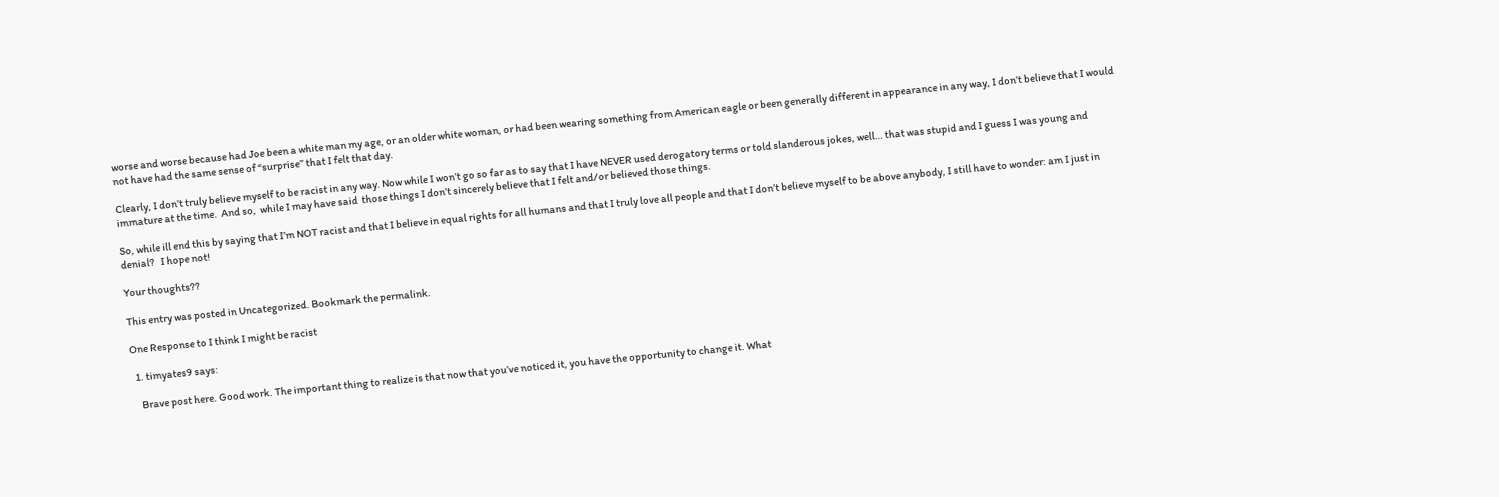worse and worse because had Joe been a white man my age, or an older white woman, or had been wearing something from American eagle or been generally different in appearance in any way, I don’t believe that I would not have had the same sense of “surprise” that I felt that day.

Clearly, I don’t truly believe myself to be racist in any way. Now while I won’t go so far as to say that I have NEVER used derogatory terms or told slanderous jokes, well… that was stupid and I guess I was young and immature at the time.  And so,  while I may have said  those things I don’t sincerely believe that I felt and/or believed those things.

So, while ill end this by saying that I’m NOT racist and that I believe in equal rights for all humans and that I truly love all people and that I don’t believe myself to be above anybody, I still have to wonder: am I just in denial?   I hope not!

Your thoughts??

This entry was posted in Uncategorized. Bookmark the permalink.

One Response to I think I might be racist

  1. timyates9 says:

    Brave post here. Good work. The important thing to realize is that now that you’ve noticed it, you have the opportunity to change it. What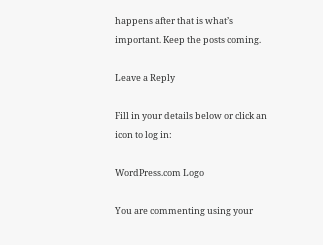happens after that is what’s important. Keep the posts coming.

Leave a Reply

Fill in your details below or click an icon to log in:

WordPress.com Logo

You are commenting using your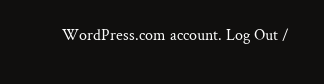WordPress.com account. Log Out /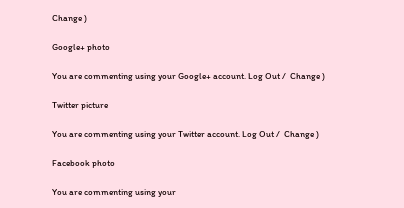Change )

Google+ photo

You are commenting using your Google+ account. Log Out /  Change )

Twitter picture

You are commenting using your Twitter account. Log Out /  Change )

Facebook photo

You are commenting using your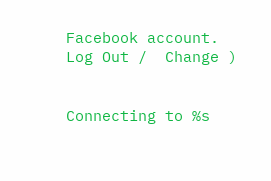Facebook account. Log Out /  Change )


Connecting to %s